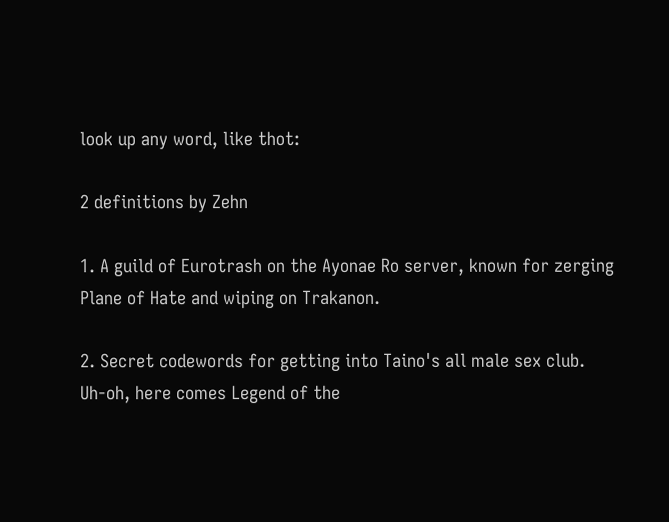look up any word, like thot:

2 definitions by Zehn

1. A guild of Eurotrash on the Ayonae Ro server, known for zerging Plane of Hate and wiping on Trakanon.

2. Secret codewords for getting into Taino's all male sex club.
Uh-oh, here comes Legend of the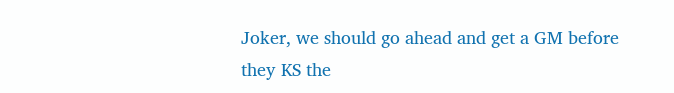Joker, we should go ahead and get a GM before they KS the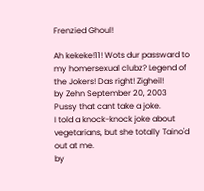Frenzied Ghoul!

Ah kekeke!11! Wots dur passward to my homersexual clubz? Legend of the Jokers! Das right! Zigheil!
by Zehn September 20, 2003
Pussy that cant take a joke.
I told a knock-knock joke about vegetarians, but she totally Taino'd out at me.
by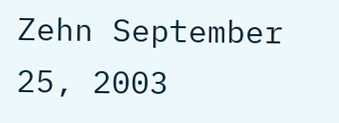Zehn September 25, 2003